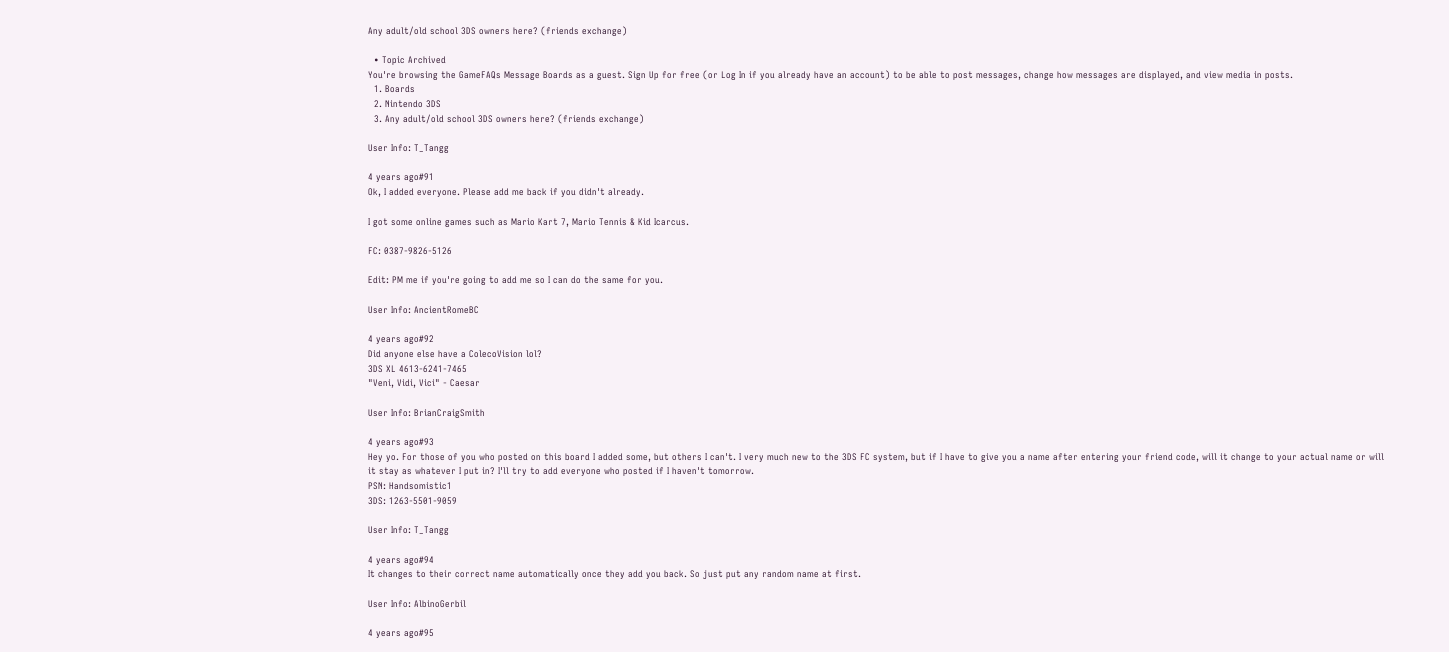Any adult/old school 3DS owners here? (friends exchange)

  • Topic Archived
You're browsing the GameFAQs Message Boards as a guest. Sign Up for free (or Log In if you already have an account) to be able to post messages, change how messages are displayed, and view media in posts.
  1. Boards
  2. Nintendo 3DS
  3. Any adult/old school 3DS owners here? (friends exchange)

User Info: T_Tangg

4 years ago#91
Ok, I added everyone. Please add me back if you didn't already.

I got some online games such as Mario Kart 7, Mario Tennis & Kid Icarcus.

FC: 0387-9826-5126

Edit: PM me if you're going to add me so I can do the same for you.

User Info: AncientRomeBC

4 years ago#92
Did anyone else have a ColecoVision lol?
3DS XL 4613-6241-7465
"Veni, Vidi, Vici" - Caesar

User Info: BrianCraigSmith

4 years ago#93
Hey yo. For those of you who posted on this board I added some, but others I can't. I very much new to the 3DS FC system, but if I have to give you a name after entering your friend code, will it change to your actual name or will it stay as whatever I put in? I'll try to add everyone who posted if I haven't tomorrow.
PSN: Handsomistic1
3DS: 1263-5501-9059

User Info: T_Tangg

4 years ago#94
It changes to their correct name automatically once they add you back. So just put any random name at first.

User Info: AlbinoGerbil

4 years ago#95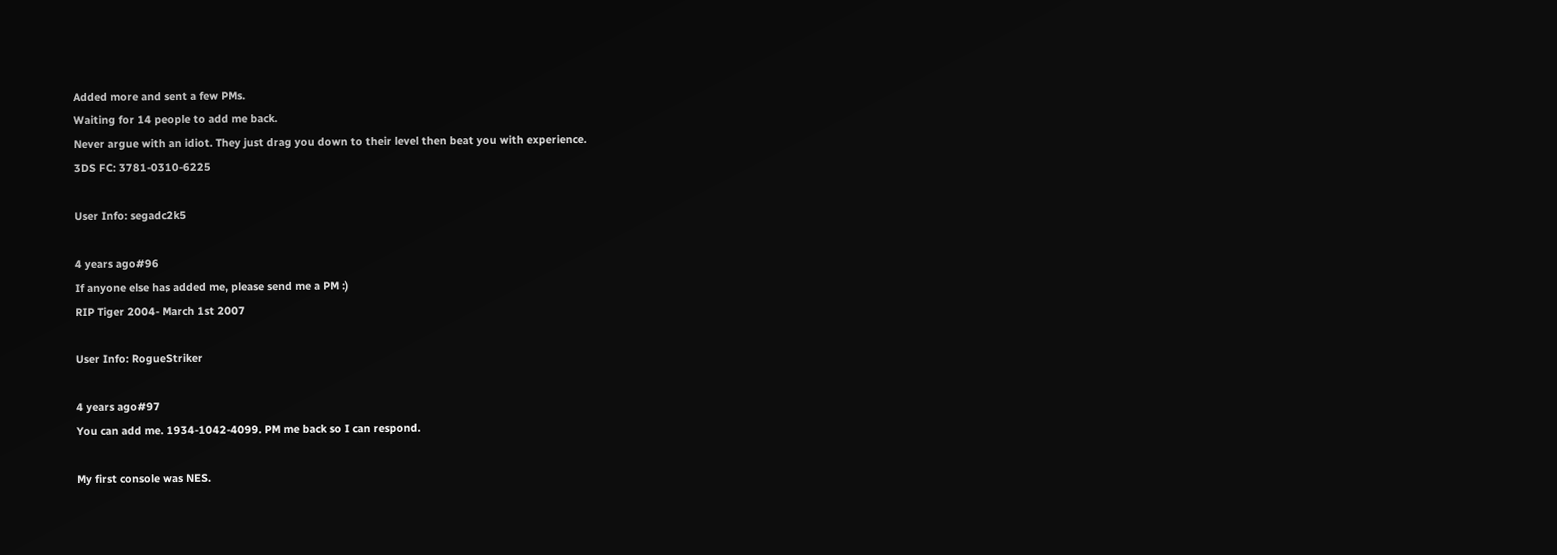Added more and sent a few PMs.
Waiting for 14 people to add me back.
Never argue with an idiot. They just drag you down to their level then beat you with experience.
3DS FC: 3781-0310-6225

User Info: segadc2k5

4 years ago#96
If anyone else has added me, please send me a PM :)
RIP Tiger 2004- March 1st 2007

User Info: RogueStriker

4 years ago#97
You can add me. 1934-1042-4099. PM me back so I can respond.

My first console was NES.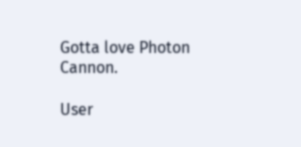Gotta love Photon Cannon.

User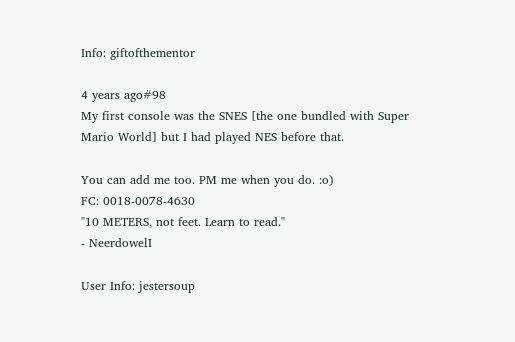Info: giftofthementor

4 years ago#98
My first console was the SNES [the one bundled with Super Mario World] but I had played NES before that.

You can add me too. PM me when you do. :o)
FC: 0018-0078-4630
"10 METERS, not feet. Learn to read."
- NeerdowelI

User Info: jestersoup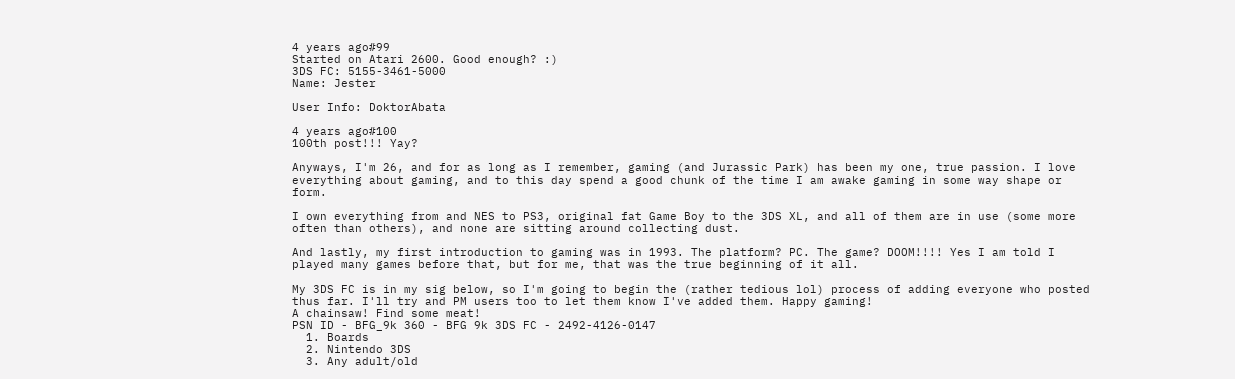4 years ago#99
Started on Atari 2600. Good enough? :)
3DS FC: 5155-3461-5000
Name: Jester

User Info: DoktorAbata

4 years ago#100
100th post!!! Yay?

Anyways, I'm 26, and for as long as I remember, gaming (and Jurassic Park) has been my one, true passion. I love everything about gaming, and to this day spend a good chunk of the time I am awake gaming in some way shape or form.

I own everything from and NES to PS3, original fat Game Boy to the 3DS XL, and all of them are in use (some more often than others), and none are sitting around collecting dust.

And lastly, my first introduction to gaming was in 1993. The platform? PC. The game? DOOM!!!! Yes I am told I played many games before that, but for me, that was the true beginning of it all.

My 3DS FC is in my sig below, so I'm going to begin the (rather tedious lol) process of adding everyone who posted thus far. I'll try and PM users too to let them know I've added them. Happy gaming!
A chainsaw! Find some meat!
PSN ID - BFG_9k 360 - BFG 9k 3DS FC - 2492-4126-0147
  1. Boards
  2. Nintendo 3DS
  3. Any adult/old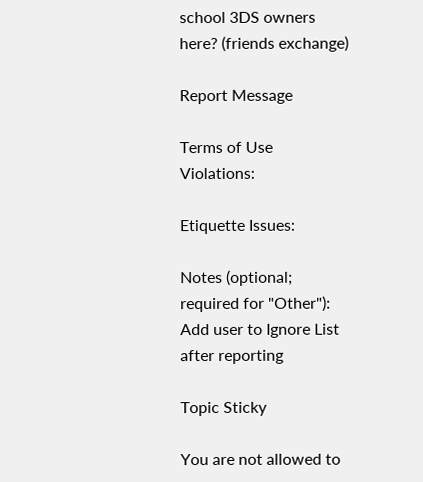school 3DS owners here? (friends exchange)

Report Message

Terms of Use Violations:

Etiquette Issues:

Notes (optional; required for "Other"):
Add user to Ignore List after reporting

Topic Sticky

You are not allowed to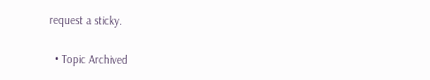request a sticky.

  • Topic Archived